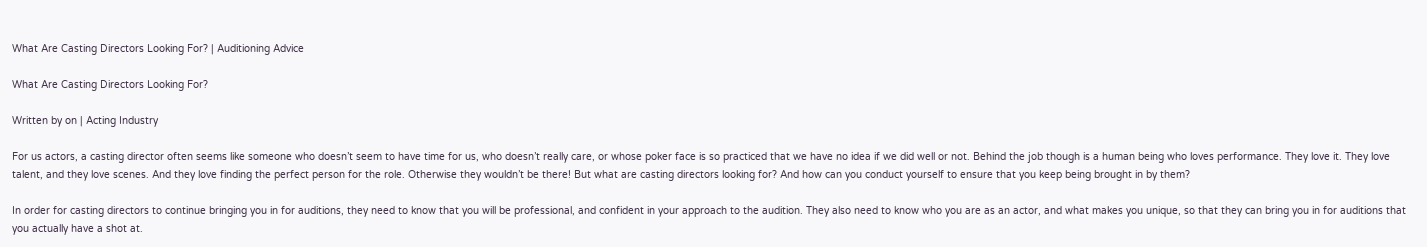What Are Casting Directors Looking For? | Auditioning Advice

What Are Casting Directors Looking For?

Written by on | Acting Industry

For us actors, a casting director often seems like someone who doesn’t seem to have time for us, who doesn’t really care, or whose poker face is so practiced that we have no idea if we did well or not. Behind the job though is a human being who loves performance. They love it. They love talent, and they love scenes. And they love finding the perfect person for the role. Otherwise they wouldn’t be there! But what are casting directors looking for? And how can you conduct yourself to ensure that you keep being brought in by them?

In order for casting directors to continue bringing you in for auditions, they need to know that you will be professional, and confident in your approach to the audition. They also need to know who you are as an actor, and what makes you unique, so that they can bring you in for auditions that you actually have a shot at.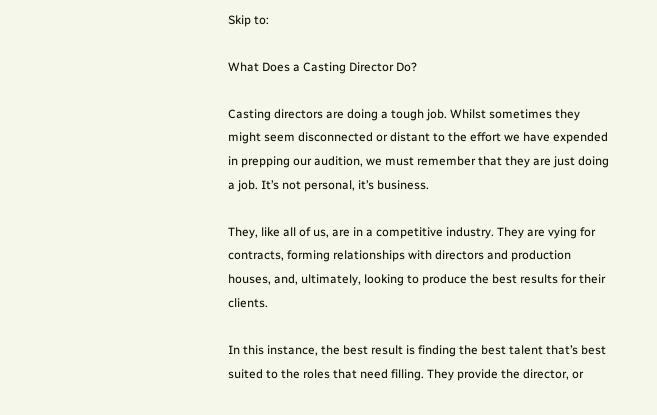Skip to:

What Does a Casting Director Do?

Casting directors are doing a tough job. Whilst sometimes they might seem disconnected or distant to the effort we have expended in prepping our audition, we must remember that they are just doing a job. It’s not personal, it’s business.

They, like all of us, are in a competitive industry. They are vying for contracts, forming relationships with directors and production houses, and, ultimately, looking to produce the best results for their clients.

In this instance, the best result is finding the best talent that’s best suited to the roles that need filling. They provide the director, or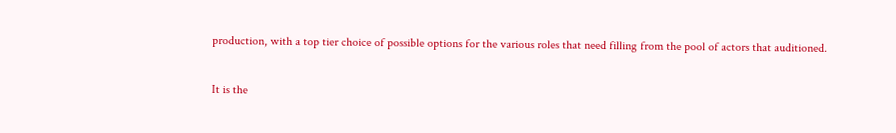production, with a top tier choice of possible options for the various roles that need filling from the pool of actors that auditioned.

It is the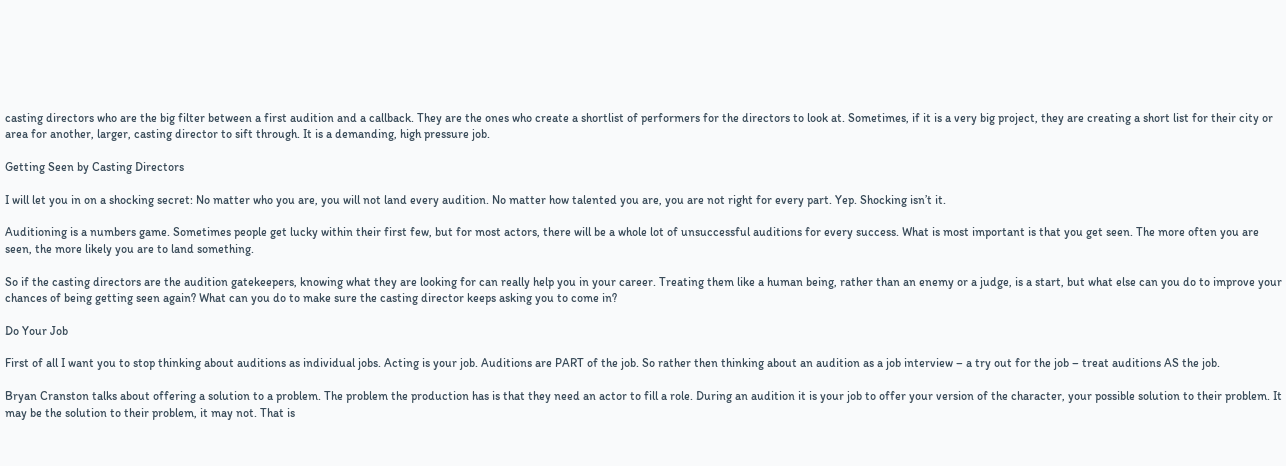casting directors who are the big filter between a first audition and a callback. They are the ones who create a shortlist of performers for the directors to look at. Sometimes, if it is a very big project, they are creating a short list for their city or area for another, larger, casting director to sift through. It is a demanding, high pressure job.

Getting Seen by Casting Directors

I will let you in on a shocking secret: No matter who you are, you will not land every audition. No matter how talented you are, you are not right for every part. Yep. Shocking isn’t it.

Auditioning is a numbers game. Sometimes people get lucky within their first few, but for most actors, there will be a whole lot of unsuccessful auditions for every success. What is most important is that you get seen. The more often you are seen, the more likely you are to land something.

So if the casting directors are the audition gatekeepers, knowing what they are looking for can really help you in your career. Treating them like a human being, rather than an enemy or a judge, is a start, but what else can you do to improve your chances of being getting seen again? What can you do to make sure the casting director keeps asking you to come in?

Do Your Job

First of all I want you to stop thinking about auditions as individual jobs. Acting is your job. Auditions are PART of the job. So rather then thinking about an audition as a job interview – a try out for the job – treat auditions AS the job.

Bryan Cranston talks about offering a solution to a problem. The problem the production has is that they need an actor to fill a role. During an audition it is your job to offer your version of the character, your possible solution to their problem. It may be the solution to their problem, it may not. That is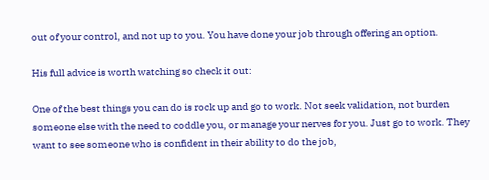out of your control, and not up to you. You have done your job through offering an option.

His full advice is worth watching so check it out:

One of the best things you can do is rock up and go to work. Not seek validation, not burden someone else with the need to coddle you, or manage your nerves for you. Just go to work. They want to see someone who is confident in their ability to do the job,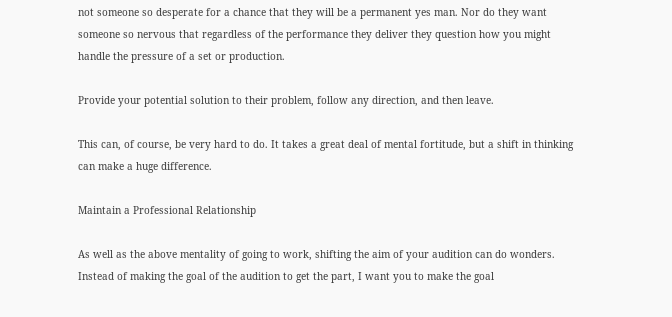not someone so desperate for a chance that they will be a permanent yes man. Nor do they want someone so nervous that regardless of the performance they deliver they question how you might handle the pressure of a set or production.

Provide your potential solution to their problem, follow any direction, and then leave.

This can, of course, be very hard to do. It takes a great deal of mental fortitude, but a shift in thinking can make a huge difference.

Maintain a Professional Relationship

As well as the above mentality of going to work, shifting the aim of your audition can do wonders. Instead of making the goal of the audition to get the part, I want you to make the goal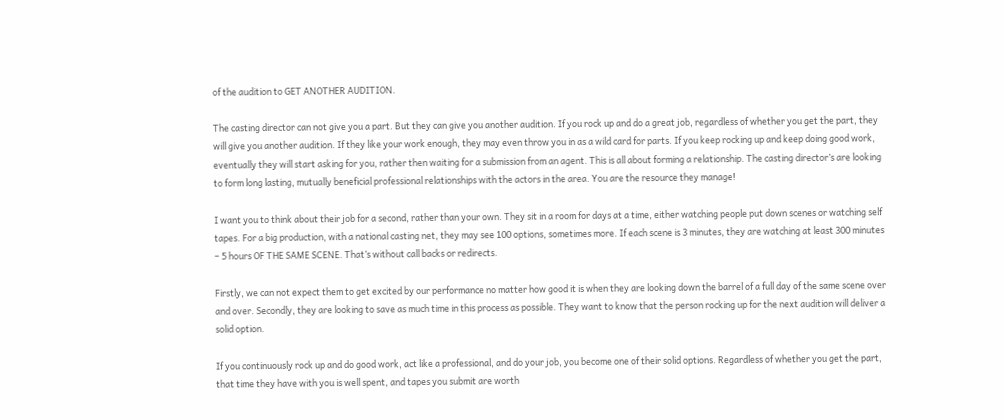of the audition to GET ANOTHER AUDITION.

The casting director can not give you a part. But they can give you another audition. If you rock up and do a great job, regardless of whether you get the part, they will give you another audition. If they like your work enough, they may even throw you in as a wild card for parts. If you keep rocking up and keep doing good work, eventually they will start asking for you, rather then waiting for a submission from an agent. This is all about forming a relationship. The casting director’s are looking to form long lasting, mutually beneficial professional relationships with the actors in the area. You are the resource they manage!

I want you to think about their job for a second, rather than your own. They sit in a room for days at a time, either watching people put down scenes or watching self tapes. For a big production, with a national casting net, they may see 100 options, sometimes more. If each scene is 3 minutes, they are watching at least 300 minutes – 5 hours OF THE SAME SCENE. That’s without call backs or redirects.

Firstly, we can not expect them to get excited by our performance no matter how good it is when they are looking down the barrel of a full day of the same scene over and over. Secondly, they are looking to save as much time in this process as possible. They want to know that the person rocking up for the next audition will deliver a solid option.

If you continuously rock up and do good work, act like a professional, and do your job, you become one of their solid options. Regardless of whether you get the part, that time they have with you is well spent, and tapes you submit are worth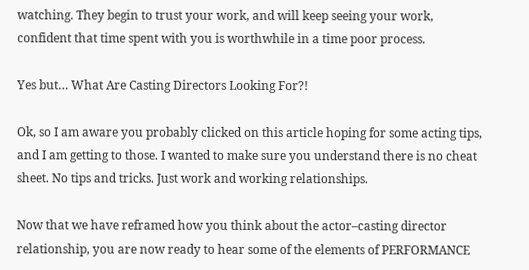watching. They begin to trust your work, and will keep seeing your work, confident that time spent with you is worthwhile in a time poor process.

Yes but… What Are Casting Directors Looking For?!

Ok, so I am aware you probably clicked on this article hoping for some acting tips, and I am getting to those. I wanted to make sure you understand there is no cheat sheet. No tips and tricks. Just work and working relationships.

Now that we have reframed how you think about the actor–casting director relationship, you are now ready to hear some of the elements of PERFORMANCE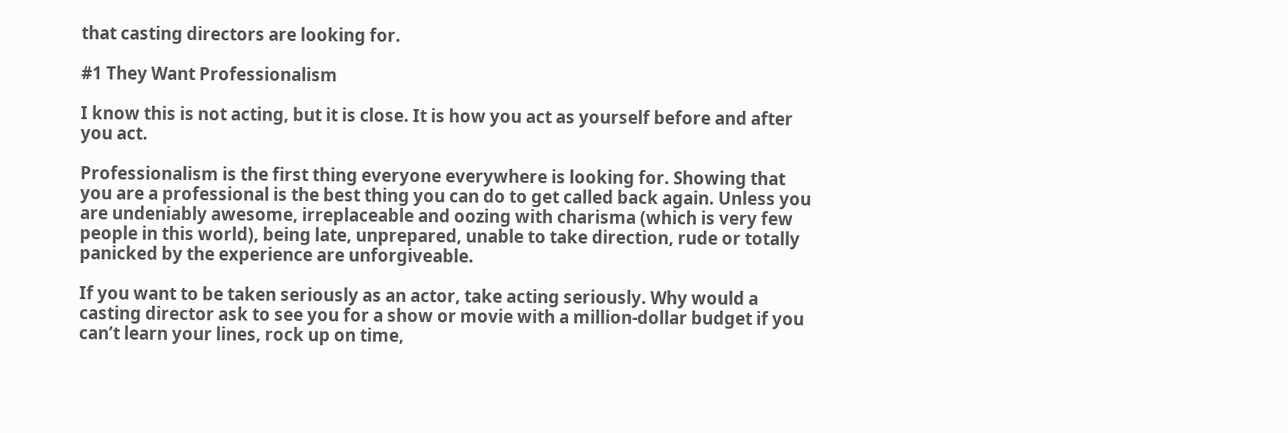that casting directors are looking for.

#1 They Want Professionalism

I know this is not acting, but it is close. It is how you act as yourself before and after you act.

Professionalism is the first thing everyone everywhere is looking for. Showing that you are a professional is the best thing you can do to get called back again. Unless you are undeniably awesome, irreplaceable and oozing with charisma (which is very few people in this world), being late, unprepared, unable to take direction, rude or totally panicked by the experience are unforgiveable.

If you want to be taken seriously as an actor, take acting seriously. Why would a casting director ask to see you for a show or movie with a million-dollar budget if you can’t learn your lines, rock up on time,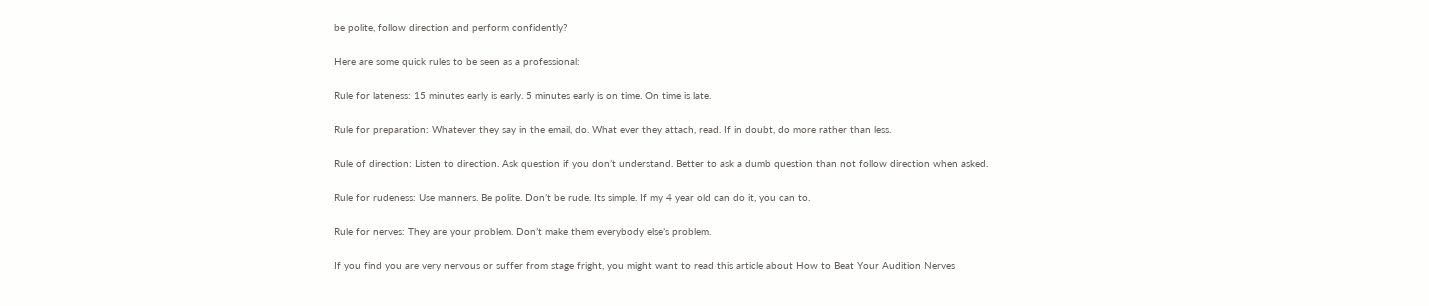be polite, follow direction and perform confidently?

Here are some quick rules to be seen as a professional:

Rule for lateness: 15 minutes early is early. 5 minutes early is on time. On time is late.

Rule for preparation: Whatever they say in the email, do. What ever they attach, read. If in doubt, do more rather than less.

Rule of direction: Listen to direction. Ask question if you don’t understand. Better to ask a dumb question than not follow direction when asked.

Rule for rudeness: Use manners. Be polite. Don’t be rude. Its simple. If my 4 year old can do it, you can to.

Rule for nerves: They are your problem. Don’t make them everybody else’s problem.

If you find you are very nervous or suffer from stage fright, you might want to read this article about How to Beat Your Audition Nerves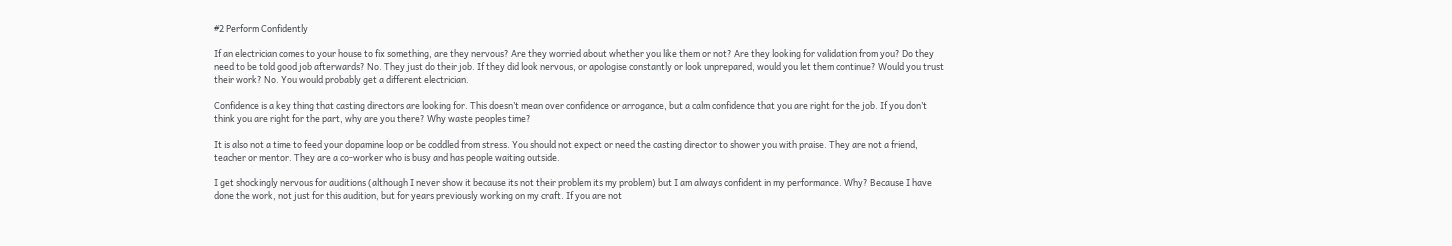#2 Perform Confidently

If an electrician comes to your house to fix something, are they nervous? Are they worried about whether you like them or not? Are they looking for validation from you? Do they need to be told good job afterwards? No. They just do their job. If they did look nervous, or apologise constantly or look unprepared, would you let them continue? Would you trust their work? No. You would probably get a different electrician.

Confidence is a key thing that casting directors are looking for. This doesn’t mean over confidence or arrogance, but a calm confidence that you are right for the job. If you don’t think you are right for the part, why are you there? Why waste peoples time?

It is also not a time to feed your dopamine loop or be coddled from stress. You should not expect or need the casting director to shower you with praise. They are not a friend, teacher or mentor. They are a co-worker who is busy and has people waiting outside.

I get shockingly nervous for auditions (although I never show it because its not their problem its my problem) but I am always confident in my performance. Why? Because I have done the work, not just for this audition, but for years previously working on my craft. If you are not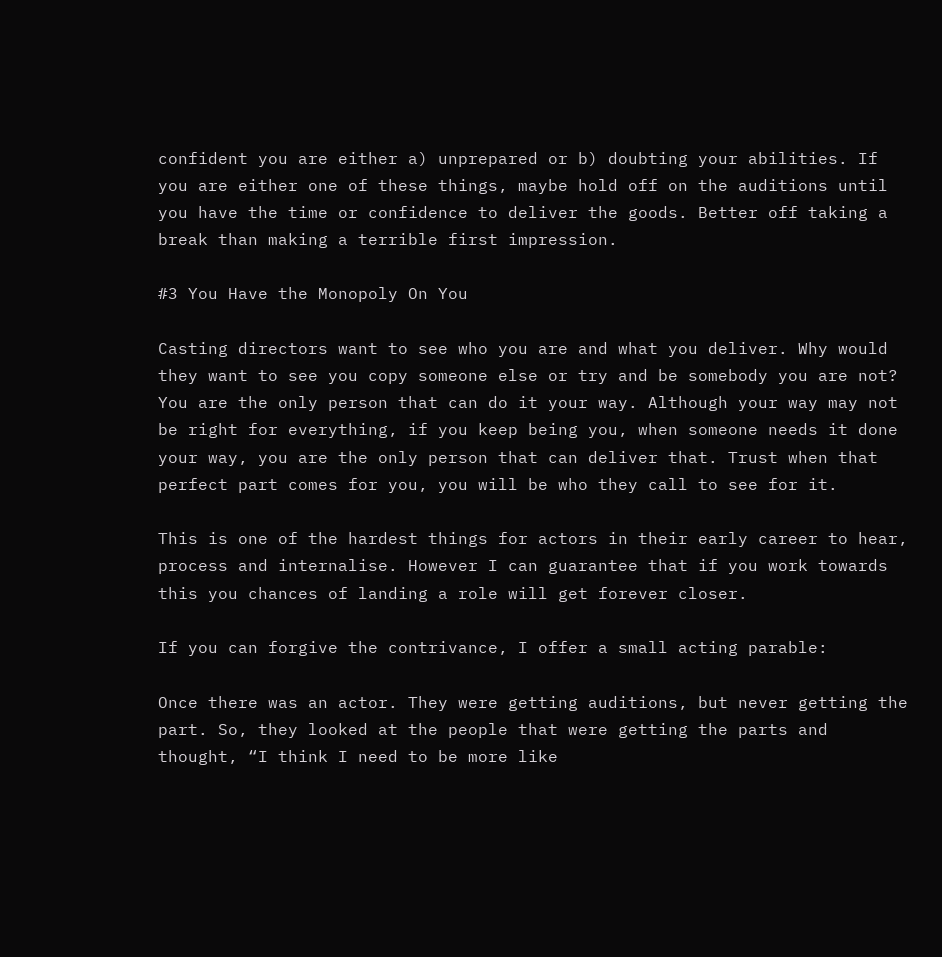confident you are either a) unprepared or b) doubting your abilities. If you are either one of these things, maybe hold off on the auditions until you have the time or confidence to deliver the goods. Better off taking a break than making a terrible first impression.

#3 You Have the Monopoly On You

Casting directors want to see who you are and what you deliver. Why would they want to see you copy someone else or try and be somebody you are not? You are the only person that can do it your way. Although your way may not be right for everything, if you keep being you, when someone needs it done your way, you are the only person that can deliver that. Trust when that perfect part comes for you, you will be who they call to see for it.

This is one of the hardest things for actors in their early career to hear, process and internalise. However I can guarantee that if you work towards this you chances of landing a role will get forever closer.

If you can forgive the contrivance, I offer a small acting parable:

Once there was an actor. They were getting auditions, but never getting the part. So, they looked at the people that were getting the parts and thought, “I think I need to be more like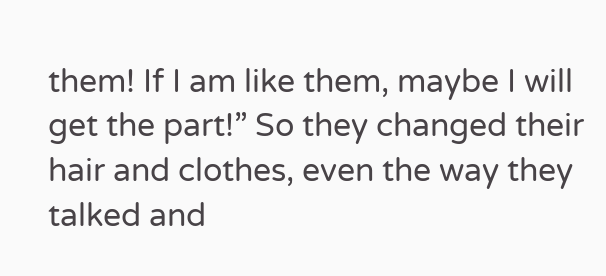them! If I am like them, maybe I will get the part!” So they changed their hair and clothes, even the way they talked and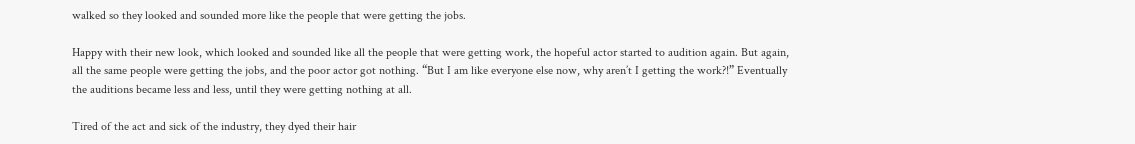walked so they looked and sounded more like the people that were getting the jobs.

Happy with their new look, which looked and sounded like all the people that were getting work, the hopeful actor started to audition again. But again, all the same people were getting the jobs, and the poor actor got nothing. “But I am like everyone else now, why aren’t I getting the work?!” Eventually the auditions became less and less, until they were getting nothing at all.

Tired of the act and sick of the industry, they dyed their hair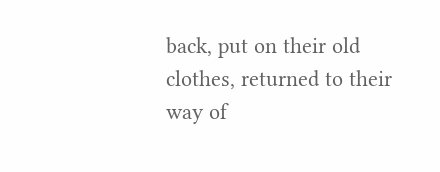back, put on their old clothes, returned to their way of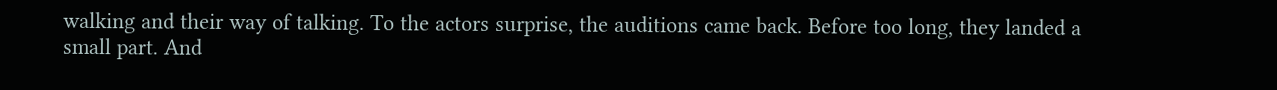walking and their way of talking. To the actors surprise, the auditions came back. Before too long, they landed a small part. And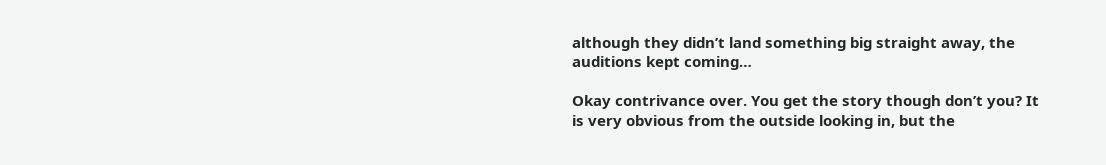although they didn’t land something big straight away, the auditions kept coming…

Okay contrivance over. You get the story though don’t you? It is very obvious from the outside looking in, but the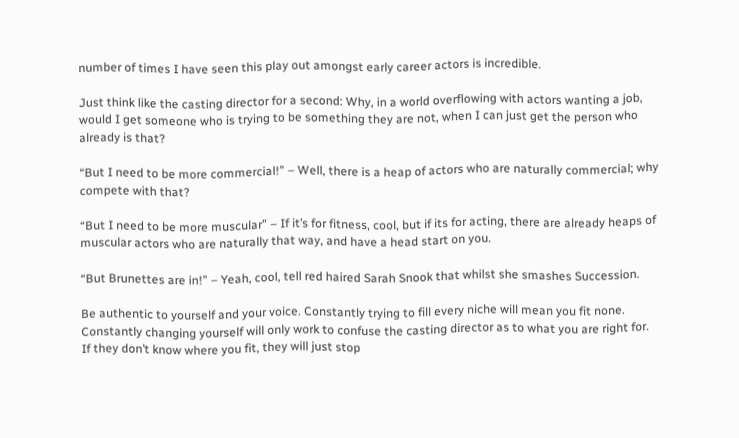number of times I have seen this play out amongst early career actors is incredible.

Just think like the casting director for a second: Why, in a world overflowing with actors wanting a job, would I get someone who is trying to be something they are not, when I can just get the person who already is that?

“But I need to be more commercial!” – Well, there is a heap of actors who are naturally commercial; why compete with that?

“But I need to be more muscular” – If it’s for fitness, cool, but if its for acting, there are already heaps of muscular actors who are naturally that way, and have a head start on you.

“But Brunettes are in!” – Yeah, cool, tell red haired Sarah Snook that whilst she smashes Succession.

Be authentic to yourself and your voice. Constantly trying to fill every niche will mean you fit none. Constantly changing yourself will only work to confuse the casting director as to what you are right for. If they don’t know where you fit, they will just stop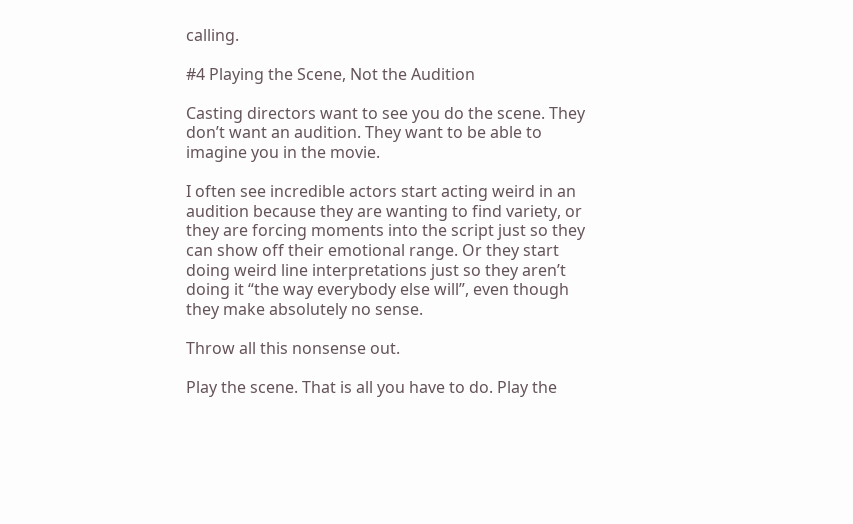calling.

#4 Playing the Scene, Not the Audition

Casting directors want to see you do the scene. They don’t want an audition. They want to be able to imagine you in the movie.

I often see incredible actors start acting weird in an audition because they are wanting to find variety, or they are forcing moments into the script just so they can show off their emotional range. Or they start doing weird line interpretations just so they aren’t doing it “the way everybody else will”, even though they make absolutely no sense.

Throw all this nonsense out.

Play the scene. That is all you have to do. Play the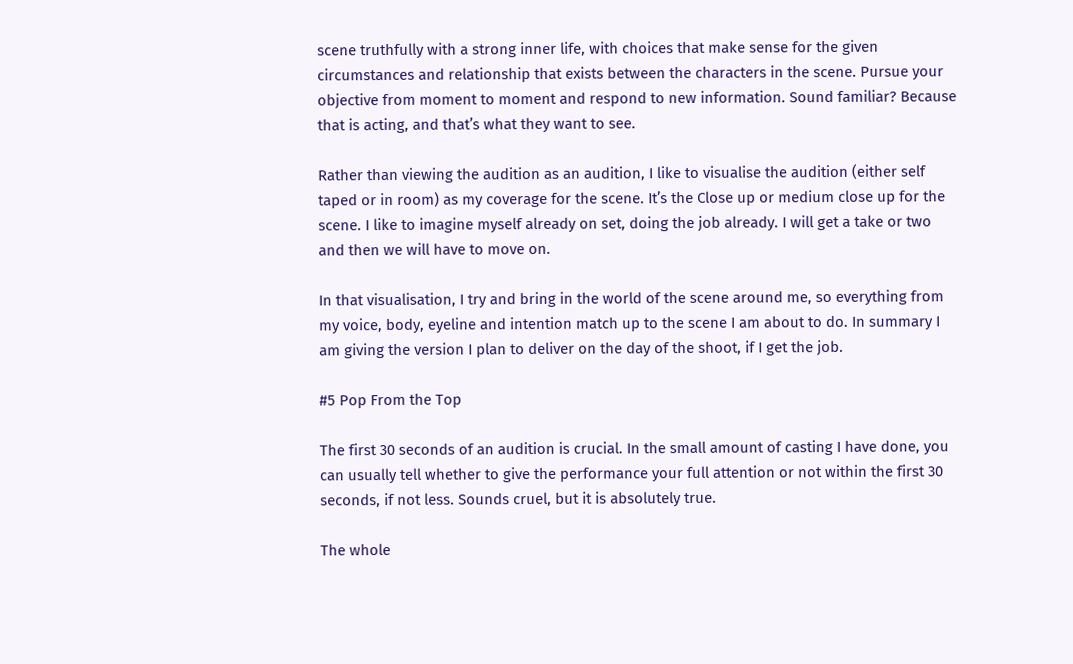scene truthfully with a strong inner life, with choices that make sense for the given circumstances and relationship that exists between the characters in the scene. Pursue your objective from moment to moment and respond to new information. Sound familiar? Because that is acting, and that’s what they want to see.

Rather than viewing the audition as an audition, I like to visualise the audition (either self taped or in room) as my coverage for the scene. It’s the Close up or medium close up for the scene. I like to imagine myself already on set, doing the job already. I will get a take or two and then we will have to move on.

In that visualisation, I try and bring in the world of the scene around me, so everything from my voice, body, eyeline and intention match up to the scene I am about to do. In summary I am giving the version I plan to deliver on the day of the shoot, if I get the job.

#5 Pop From the Top

The first 30 seconds of an audition is crucial. In the small amount of casting I have done, you can usually tell whether to give the performance your full attention or not within the first 30 seconds, if not less. Sounds cruel, but it is absolutely true.

The whole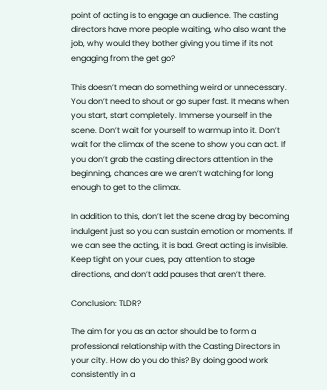point of acting is to engage an audience. The casting directors have more people waiting, who also want the job, why would they bother giving you time if its not engaging from the get go?

This doesn’t mean do something weird or unnecessary. You don’t need to shout or go super fast. It means when you start, start completely. Immerse yourself in the scene. Don’t wait for yourself to warmup into it. Don’t wait for the climax of the scene to show you can act. If you don’t grab the casting directors attention in the beginning, chances are we aren’t watching for long enough to get to the climax.

In addition to this, don’t let the scene drag by becoming indulgent just so you can sustain emotion or moments. If we can see the acting, it is bad. Great acting is invisible. Keep tight on your cues, pay attention to stage directions, and don’t add pauses that aren’t there.

Conclusion: TLDR?

The aim for you as an actor should be to form a professional relationship with the Casting Directors in your city. How do you do this? By doing good work consistently in a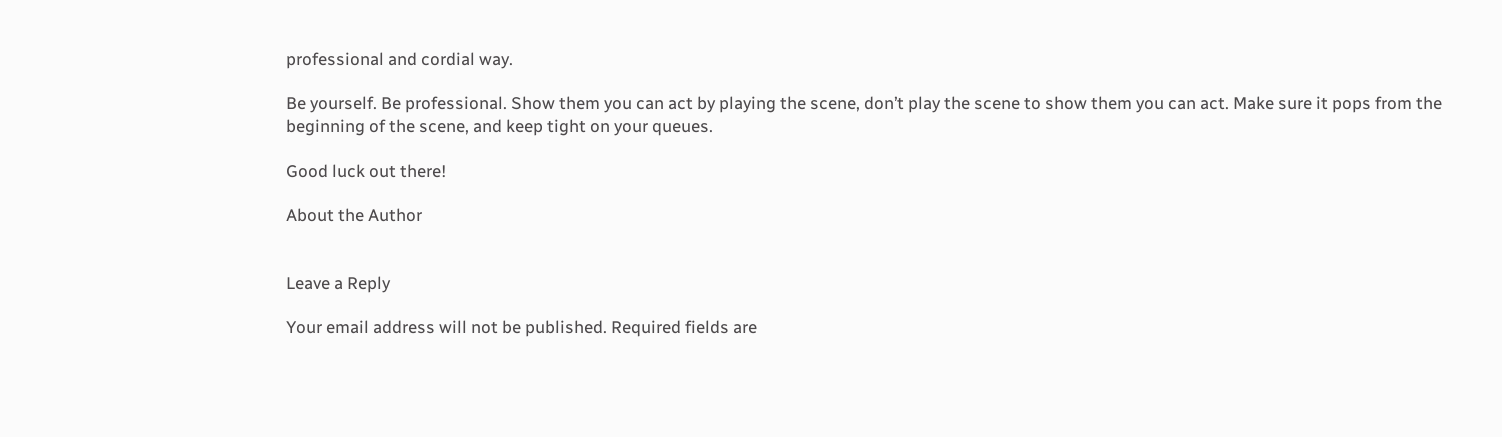professional and cordial way.

Be yourself. Be professional. Show them you can act by playing the scene, don’t play the scene to show them you can act. Make sure it pops from the beginning of the scene, and keep tight on your queues.

Good luck out there!

About the Author


Leave a Reply

Your email address will not be published. Required fields are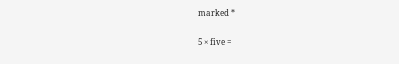marked *

5 × five =